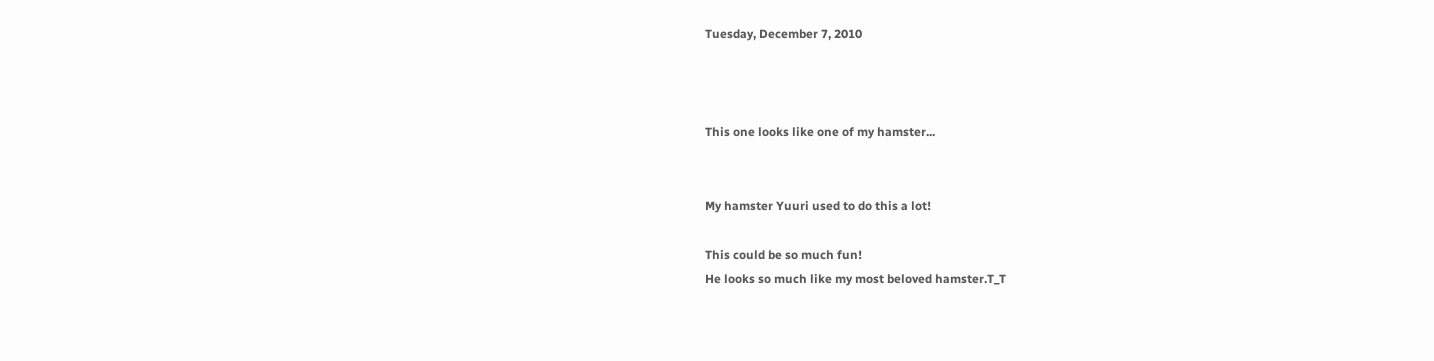Tuesday, December 7, 2010



This one looks like one of my hamster...


My hamster Yuuri used to do this a lot!

This could be so much fun!
He looks so much like my most beloved hamster.T_T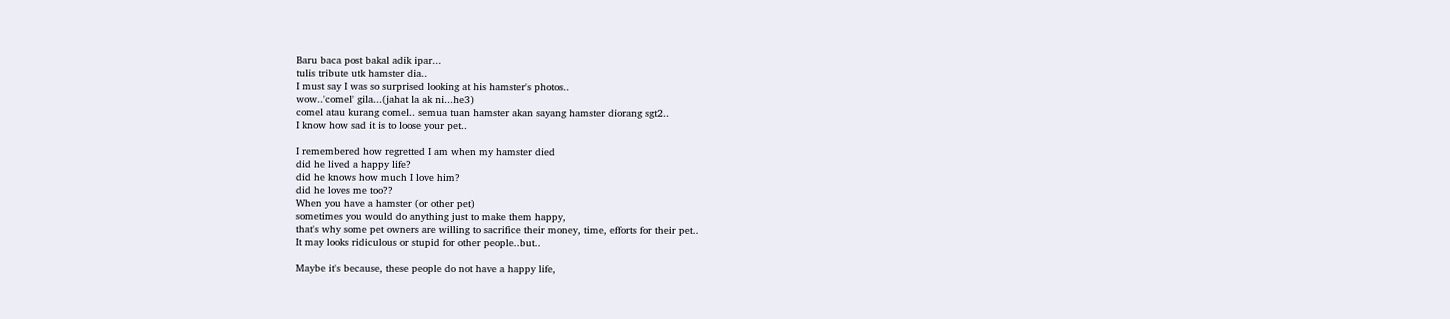Baru baca post bakal adik ipar...
tulis tribute utk hamster dia..
I must say I was so surprised looking at his hamster's photos..
wow..'comel' gila...(jahat la ak ni...he3)
comel atau kurang comel.. semua tuan hamster akan sayang hamster diorang sgt2..
I know how sad it is to loose your pet..

I remembered how regretted I am when my hamster died
did he lived a happy life?
did he knows how much I love him?
did he loves me too??
When you have a hamster (or other pet)
sometimes you would do anything just to make them happy,
that's why some pet owners are willing to sacrifice their money, time, efforts for their pet..
It may looks ridiculous or stupid for other people..but..

Maybe it's because, these people do not have a happy life,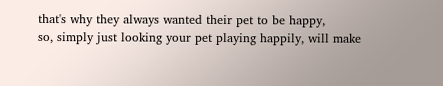that's why they always wanted their pet to be happy,
so, simply just looking your pet playing happily, will make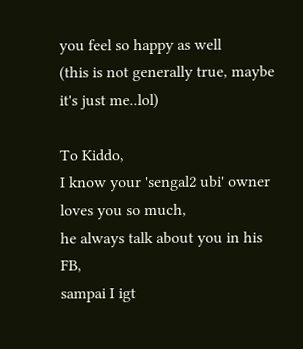you feel so happy as well
(this is not generally true, maybe it's just me..lol)

To Kiddo,
I know your 'sengal2 ubi' owner loves you so much,
he always talk about you in his FB,
sampai I igt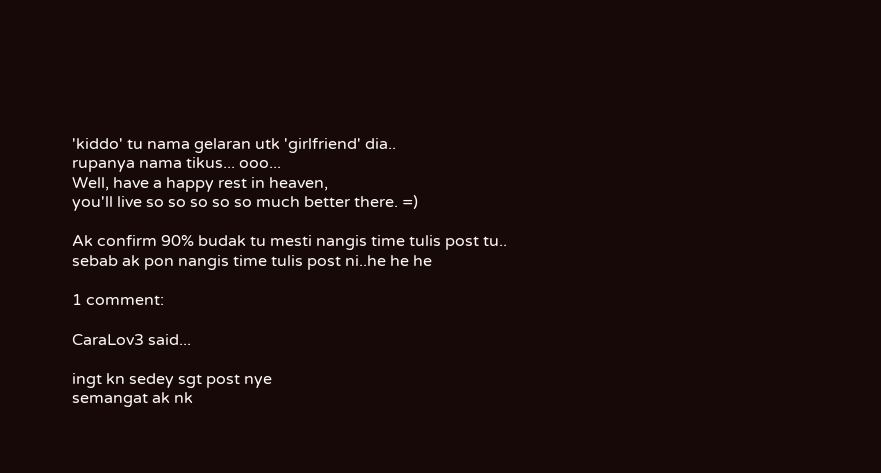'kiddo' tu nama gelaran utk 'girlfriend' dia..
rupanya nama tikus... ooo...
Well, have a happy rest in heaven,
you'll live so so so so so much better there. =)

Ak confirm 90% budak tu mesti nangis time tulis post tu..
sebab ak pon nangis time tulis post ni..he he he

1 comment:

CaraLov3 said...

ingt kn sedey sgt post nye
semangat ak nk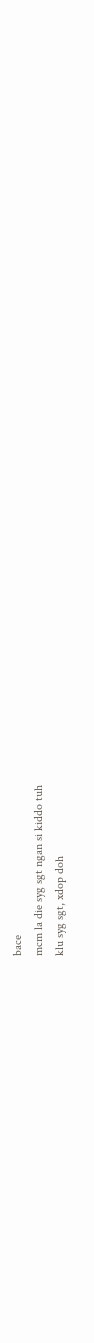bace
mcm la die syg sgt ngan si kiddo tuh
klu syg sgt, xdop doh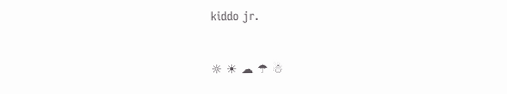kiddo jr.

☼ ☀ ☁ ☂ ☃